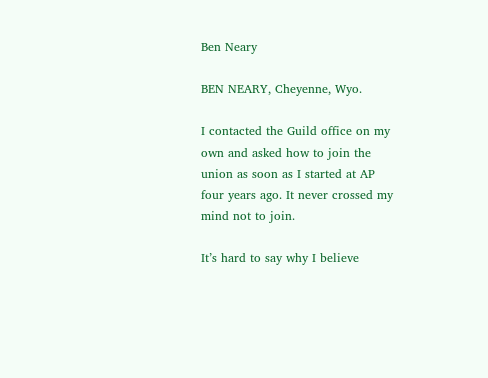Ben Neary

BEN NEARY, Cheyenne, Wyo.

I contacted the Guild office on my own and asked how to join the union as soon as I started at AP four years ago. It never crossed my mind not to join.

It’s hard to say why I believe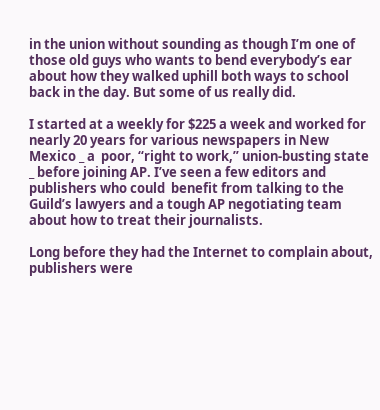in the union without sounding as though I’m one of those old guys who wants to bend everybody’s ear about how they walked uphill both ways to school back in the day. But some of us really did.

I started at a weekly for $225 a week and worked for nearly 20 years for various newspapers in New Mexico _ a  poor, “right to work,” union-busting state _ before joining AP. I’ve seen a few editors and publishers who could  benefit from talking to the Guild’s lawyers and a tough AP negotiating team about how to treat their journalists.

Long before they had the Internet to complain about, publishers were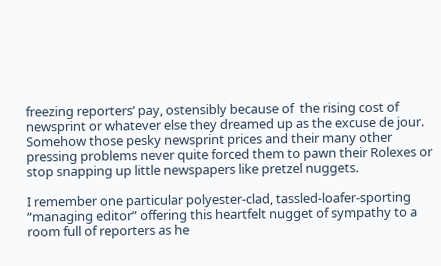freezing reporters’ pay, ostensibly because of  the rising cost of newsprint or whatever else they dreamed up as the excuse de jour. Somehow those pesky newsprint prices and their many other pressing problems never quite forced them to pawn their Rolexes or stop snapping up little newspapers like pretzel nuggets.

I remember one particular polyester-clad, tassled-loafer-sporting “managing editor” offering this heartfelt nugget of sympathy to a room full of reporters as he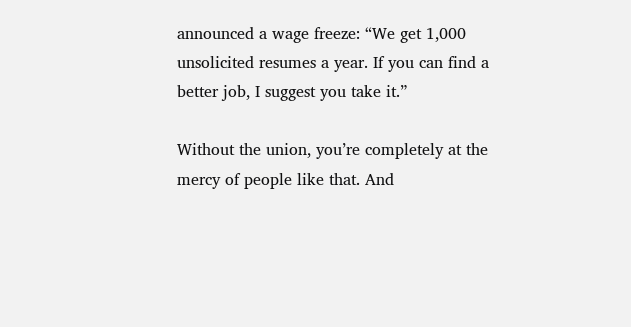announced a wage freeze: “We get 1,000 unsolicited resumes a year. If you can find a better job, I suggest you take it.”

Without the union, you’re completely at the mercy of people like that. And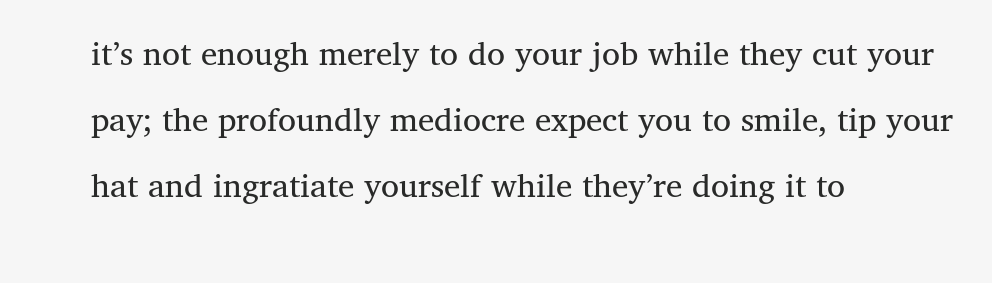it’s not enough merely to do your job while they cut your pay; the profoundly mediocre expect you to smile, tip your hat and ingratiate yourself while they’re doing it to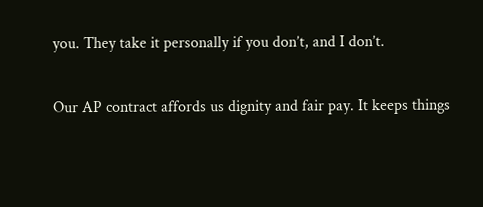you. They take it personally if you don’t, and I don’t.

Our AP contract affords us dignity and fair pay. It keeps things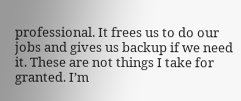professional. It frees us to do our jobs and gives us backup if we need it. These are not things I take for granted. I’m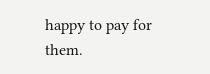happy to pay for them.